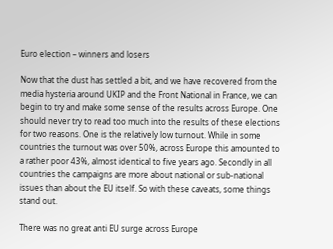Euro election – winners and losers

Now that the dust has settled a bit, and we have recovered from the media hysteria around UKIP and the Front National in France, we can begin to try and make some sense of the results across Europe. One should never try to read too much into the results of these elections for two reasons. One is the relatively low turnout. While in some countries the turnout was over 50%, across Europe this amounted to a rather poor 43%, almost identical to five years ago. Secondly in all countries the campaigns are more about national or sub-national issues than about the EU itself. So with these caveats, some things stand out.

There was no great anti EU surge across Europe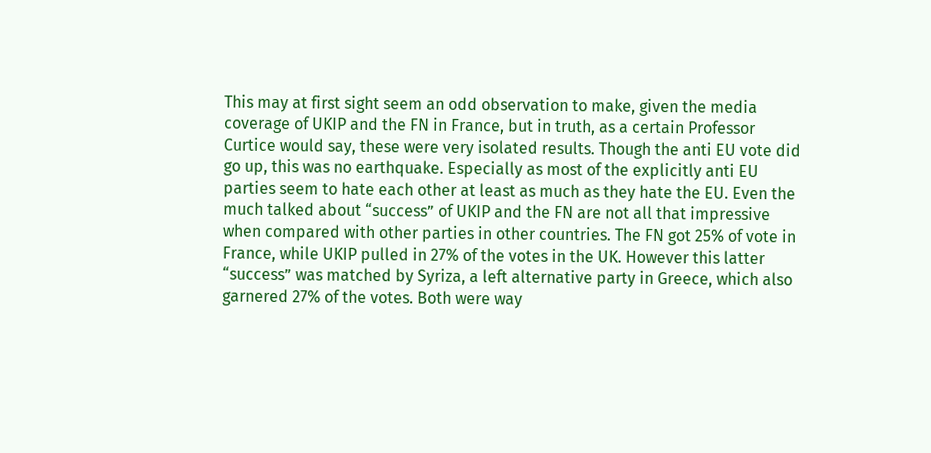This may at first sight seem an odd observation to make, given the media coverage of UKIP and the FN in France, but in truth, as a certain Professor Curtice would say, these were very isolated results. Though the anti EU vote did go up, this was no earthquake. Especially as most of the explicitly anti EU parties seem to hate each other at least as much as they hate the EU. Even the much talked about “success” of UKIP and the FN are not all that impressive when compared with other parties in other countries. The FN got 25% of vote in France, while UKIP pulled in 27% of the votes in the UK. However this latter “success” was matched by Syriza, a left alternative party in Greece, which also garnered 27% of the votes. Both were way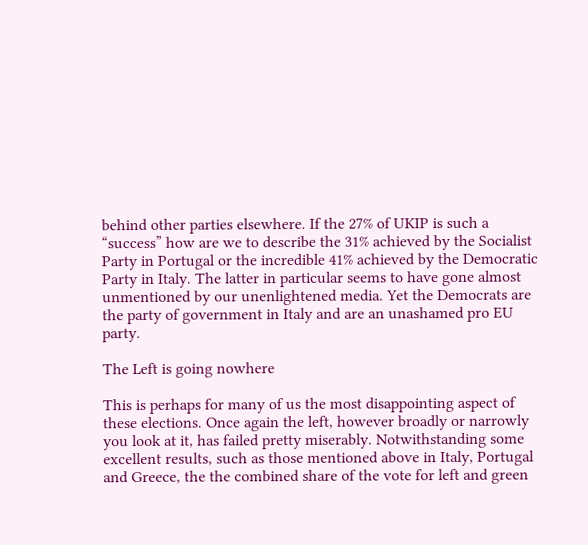behind other parties elsewhere. If the 27% of UKIP is such a “success” how are we to describe the 31% achieved by the Socialist Party in Portugal or the incredible 41% achieved by the Democratic Party in Italy. The latter in particular seems to have gone almost unmentioned by our unenlightened media. Yet the Democrats are the party of government in Italy and are an unashamed pro EU party.

The Left is going nowhere

This is perhaps for many of us the most disappointing aspect of these elections. Once again the left, however broadly or narrowly you look at it, has failed pretty miserably. Notwithstanding some excellent results, such as those mentioned above in Italy, Portugal and Greece, the the combined share of the vote for left and green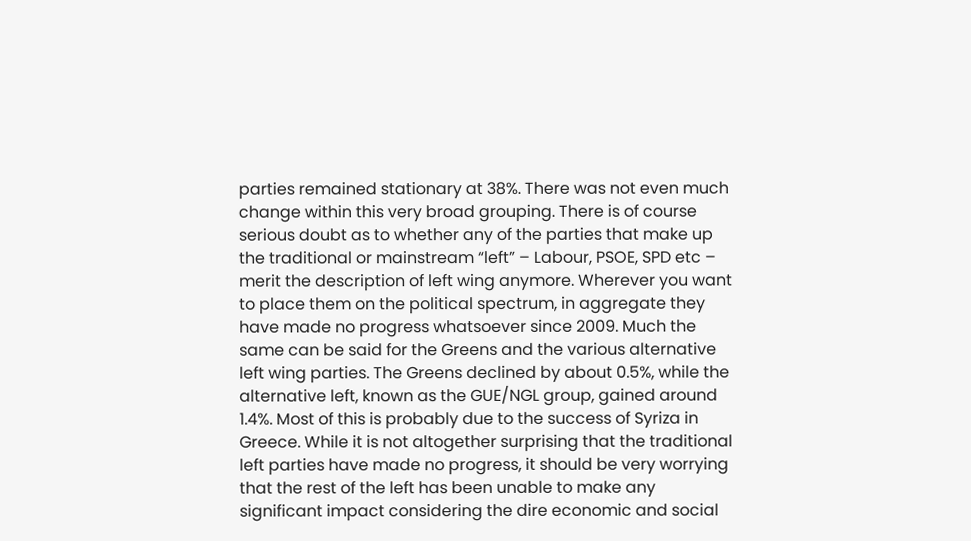parties remained stationary at 38%. There was not even much change within this very broad grouping. There is of course serious doubt as to whether any of the parties that make up the traditional or mainstream “left” – Labour, PSOE, SPD etc – merit the description of left wing anymore. Wherever you want to place them on the political spectrum, in aggregate they have made no progress whatsoever since 2009. Much the same can be said for the Greens and the various alternative left wing parties. The Greens declined by about 0.5%, while the alternative left, known as the GUE/NGL group, gained around 1.4%. Most of this is probably due to the success of Syriza in Greece. While it is not altogether surprising that the traditional left parties have made no progress, it should be very worrying that the rest of the left has been unable to make any significant impact considering the dire economic and social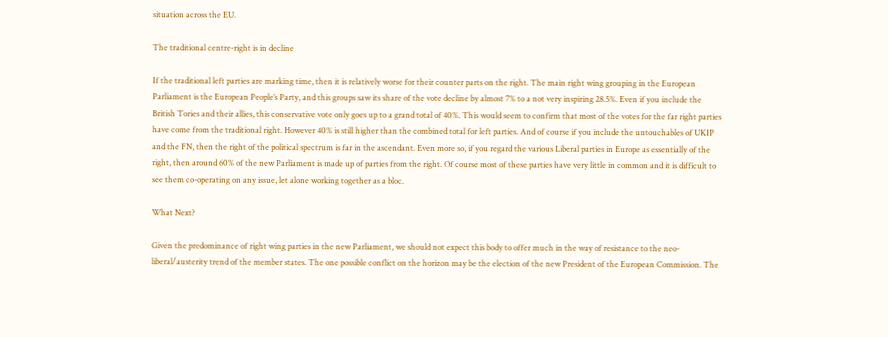situation across the EU.

The traditional centre-right is in decline

If the traditional left parties are marking time, then it is relatively worse for their counter parts on the right. The main right wing grouping in the European Parliament is the European People’s Party, and this groups saw its share of the vote decline by almost 7% to a not very inspiring 28.5%. Even if you include the British Tories and their allies, this conservative vote only goes up to a grand total of 40%. This would seem to confirm that most of the votes for the far right parties have come from the traditional right. However 40% is still higher than the combined total for left parties. And of course if you include the untouchables of UKIP and the FN, then the right of the political spectrum is far in the ascendant. Even more so, if you regard the various Liberal parties in Europe as essentially of the right, then around 60% of the new Parliament is made up of parties from the right. Of course most of these parties have very little in common and it is difficult to see them co-operating on any issue, let alone working together as a bloc.

What Next?

Given the predominance of right wing parties in the new Parliament, we should not expect this body to offer much in the way of resistance to the neo-liberal/austerity trend of the member states. The one possible conflict on the horizon may be the election of the new President of the European Commission. The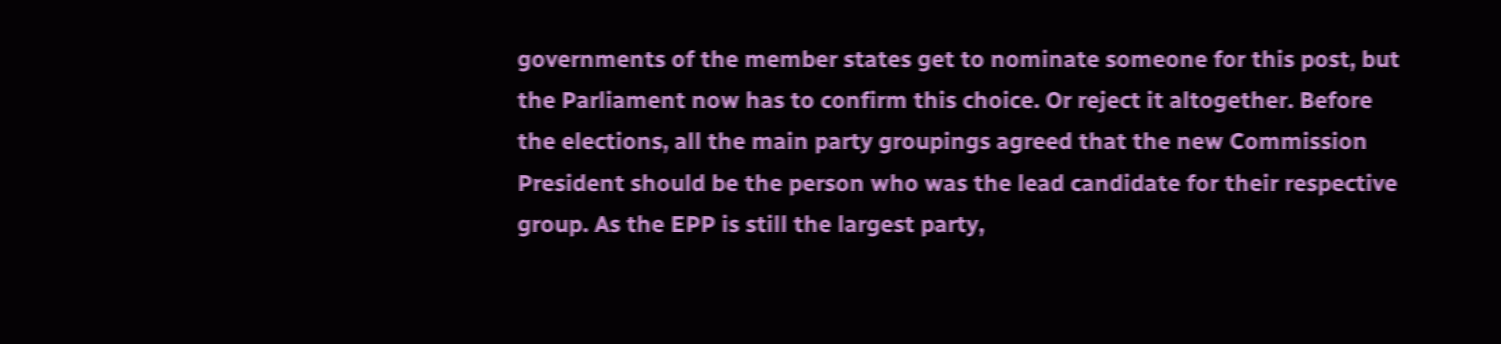governments of the member states get to nominate someone for this post, but the Parliament now has to confirm this choice. Or reject it altogether. Before the elections, all the main party groupings agreed that the new Commission President should be the person who was the lead candidate for their respective group. As the EPP is still the largest party,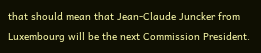that should mean that Jean-Claude Juncker from Luxembourg will be the next Commission President.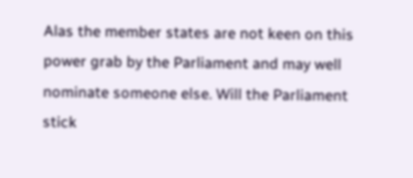Alas the member states are not keen on this power grab by the Parliament and may well nominate someone else. Will the Parliament stick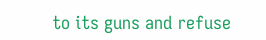to its guns and refuse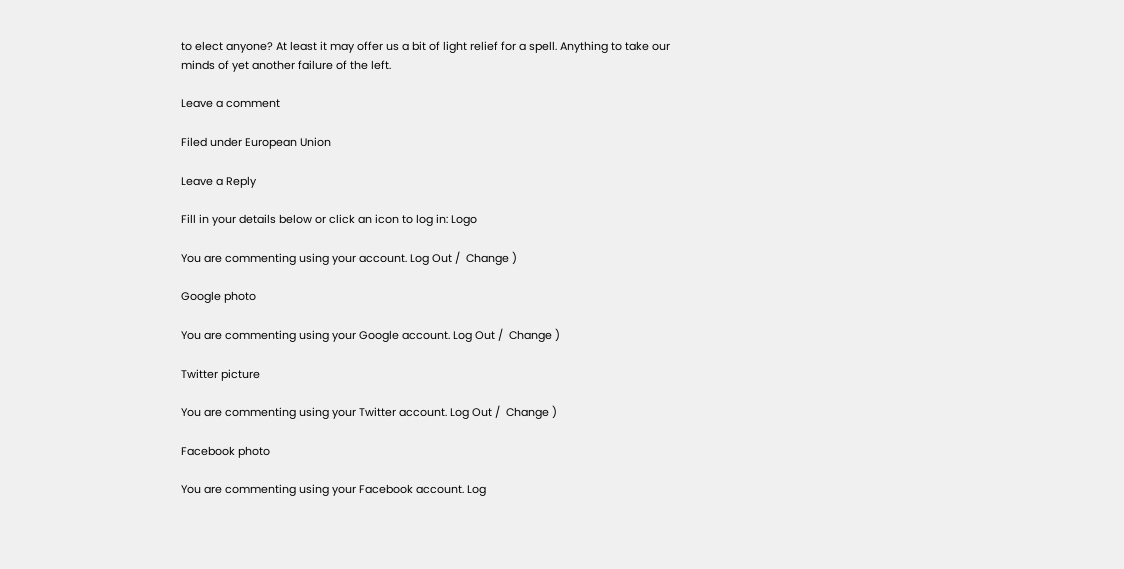to elect anyone? At least it may offer us a bit of light relief for a spell. Anything to take our minds of yet another failure of the left.

Leave a comment

Filed under European Union

Leave a Reply

Fill in your details below or click an icon to log in: Logo

You are commenting using your account. Log Out /  Change )

Google photo

You are commenting using your Google account. Log Out /  Change )

Twitter picture

You are commenting using your Twitter account. Log Out /  Change )

Facebook photo

You are commenting using your Facebook account. Log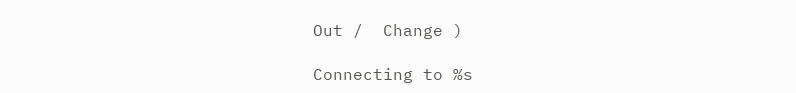Out /  Change )

Connecting to %s